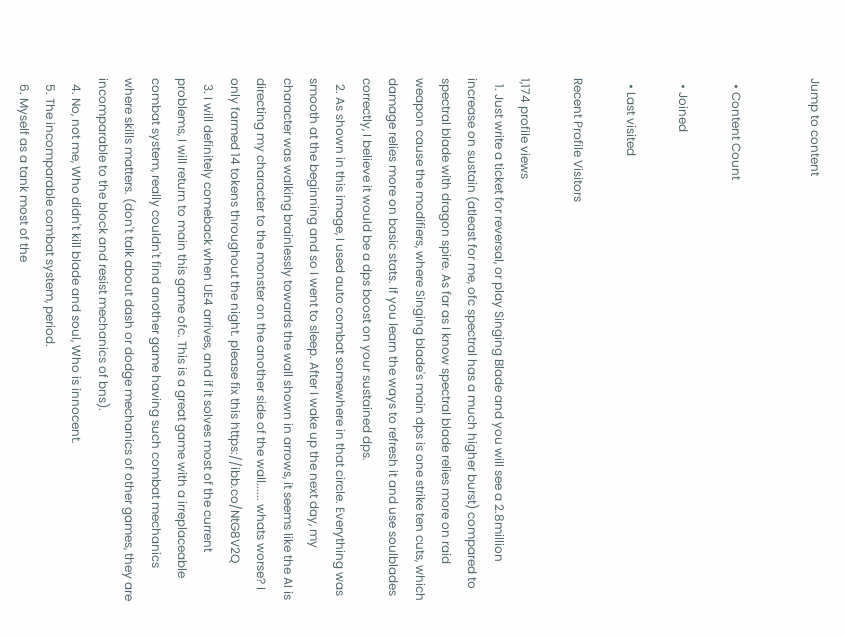Jump to content


  • Content Count

  • Joined

  • Last visited

Recent Profile Visitors

1,174 profile views
  1. Just write a ticket for reversal, or play Singing Blade and you will see a 2.8million increase on sustain (atleast for me, ofc spectral has a much higher burst) compared to spectral blade with dragon spire. As far as I know spectral blade relies more on raid weapon cause the modifiers, where Singing blade's main dps is one strike ten cuts, which damage relies more on basic stats. If you learn the ways to refresh it and use soulblades correctly, I believe it would be a dps boost on your sustained dps.
  2. As shown in this image, I used auto combat somewhere in that circle. Everything was smooth at the beginning and so I went to sleep. After I wake up the next day, my character was walking brainlessly towards the wall shown in arrows, it seems like the AI is directing my character to the monster on the another side of the wall...... whats worse? I only farmed 14 tokens throughout the night. please fix this https://ibb.co/NtG8V2Q
  3. I will definitely comeback when UE4 arrives, and if it solves most of the current problems, I will return to main this game ofc. This is a great game with a irreplaceable combat system, really couldn't find another game having such combat mechanics where skills matters. (don't talk about dash or dodge mechanics of other games, they are incomparable to the block and resist mechanics of bns).
  4. No, not me, Who didn't kill blade and soul, Who is innocent.
  5. The incomparable combat system, period.
  6. Myself as a tank most of the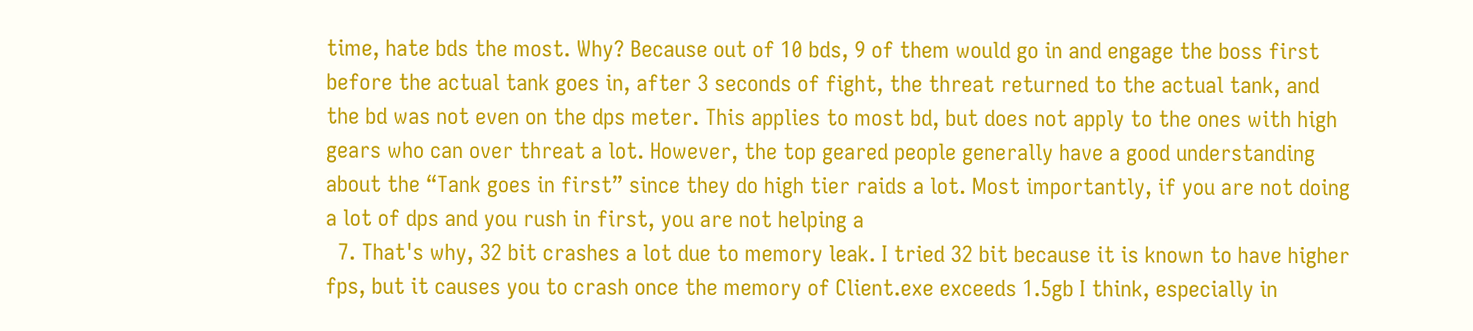time, hate bds the most. Why? Because out of 10 bds, 9 of them would go in and engage the boss first before the actual tank goes in, after 3 seconds of fight, the threat returned to the actual tank, and the bd was not even on the dps meter. This applies to most bd, but does not apply to the ones with high gears who can over threat a lot. However, the top geared people generally have a good understanding about the “Tank goes in first” since they do high tier raids a lot. Most importantly, if you are not doing a lot of dps and you rush in first, you are not helping a
  7. That's why, 32 bit crashes a lot due to memory leak. I tried 32 bit because it is known to have higher fps, but it causes you to crash once the memory of Client.exe exceeds 1.5gb I think, especially in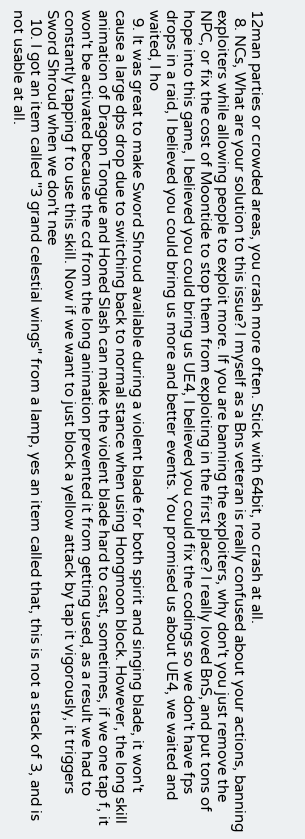12man parties or crowded areas, you crash more often. Stick with 64bit, no crash at all.
  8. NCs, What are your solution to this issue? I myself as a Bns veteran is really confused about your actions, banning exploiters while allowing people to exploit more. If you are banning the exploiters, why don't you just remove the NPC, or fix the cost of Moontide to stop them from exploiting in the first place? I really loved BnS, and put tons of hope into this game, I believed you could bring us UE4, I believed you could fix the codings so we don't have fps drops in a raid, I believed you could bring us more and better events. You promised us about UE4, we waited and waited, I ho
  9. It was great to make Sword Shroud available during a violent blade for both spirit and singing blade, it won't cause a large dps drop due to switching back to normal stance when using Hongmoon block. However, the long skill animation of Dragon Tongue and Honed Slash can make the violent blade hard to cast, sometimes, if we one tap f, it won't be activated because the cd from the long animation prevented it from getting used, as a result we had to constantly tapping f to use this skill. Now if we want to just block a yellow attack by tap it vigorously, it triggers Sword Shroud when we don't nee
  10. I got an item called "3 grand celestial wings" from a lamp, yes an item called that, this is not a stack of 3, and is not usable at all.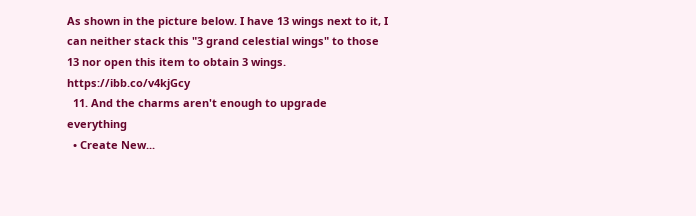As shown in the picture below. I have 13 wings next to it, I can neither stack this "3 grand celestial wings" to those 13 nor open this item to obtain 3 wings. https://ibb.co/v4kjGcy
  11. And the charms aren't enough to upgrade everything
  • Create New...